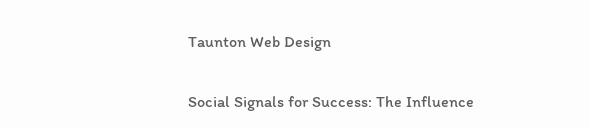Taunton Web Design

Social Signals for Success: The Influence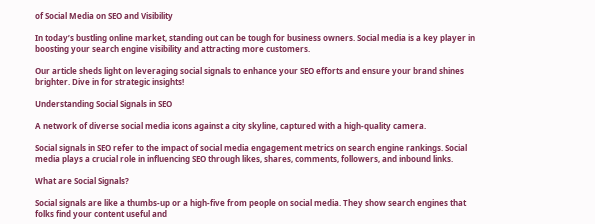of Social Media on SEO and Visibility

In today’s bustling online market, standing out can be tough for business owners. Social media is a key player in boosting your search engine visibility and attracting more customers.

Our article sheds light on leveraging social signals to enhance your SEO efforts and ensure your brand shines brighter. Dive in for strategic insights!

Understanding Social Signals in SEO

A network of diverse social media icons against a city skyline, captured with a high-quality camera.

Social signals in SEO refer to the impact of social media engagement metrics on search engine rankings. Social media plays a crucial role in influencing SEO through likes, shares, comments, followers, and inbound links.

What are Social Signals?

Social signals are like a thumbs-up or a high-five from people on social media. They show search engines that folks find your content useful and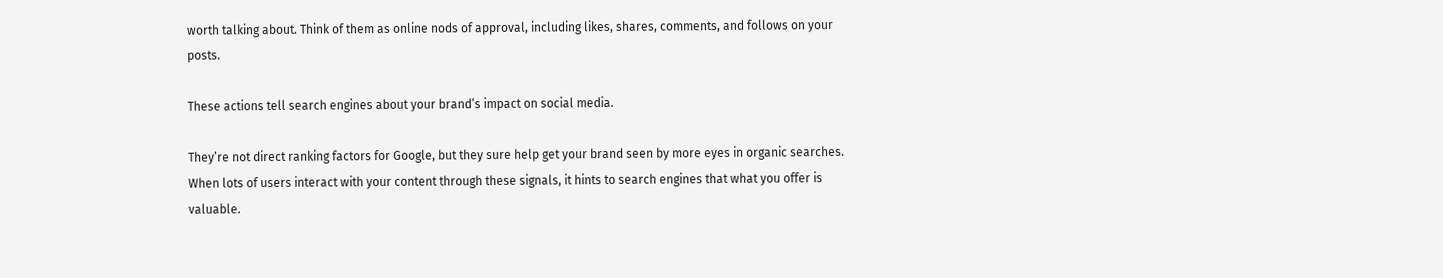worth talking about. Think of them as online nods of approval, including likes, shares, comments, and follows on your posts.

These actions tell search engines about your brand’s impact on social media.

They’re not direct ranking factors for Google, but they sure help get your brand seen by more eyes in organic searches. When lots of users interact with your content through these signals, it hints to search engines that what you offer is valuable.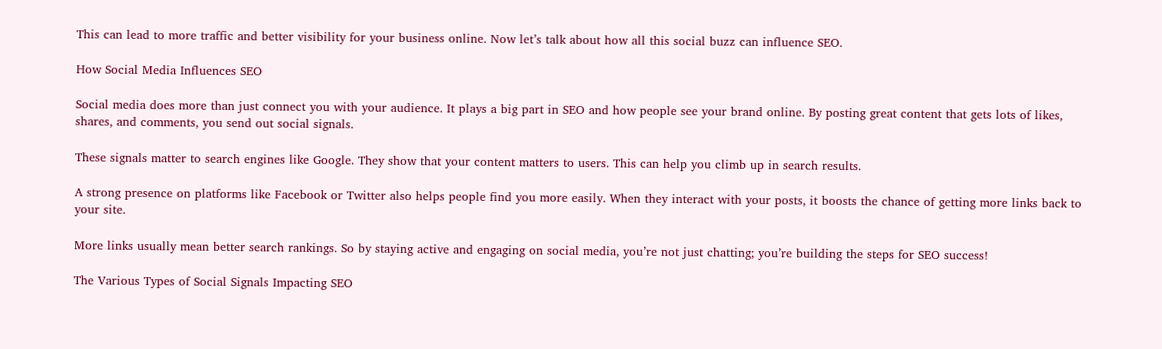This can lead to more traffic and better visibility for your business online. Now let’s talk about how all this social buzz can influence SEO.

How Social Media Influences SEO

Social media does more than just connect you with your audience. It plays a big part in SEO and how people see your brand online. By posting great content that gets lots of likes, shares, and comments, you send out social signals.

These signals matter to search engines like Google. They show that your content matters to users. This can help you climb up in search results.

A strong presence on platforms like Facebook or Twitter also helps people find you more easily. When they interact with your posts, it boosts the chance of getting more links back to your site.

More links usually mean better search rankings. So by staying active and engaging on social media, you’re not just chatting; you’re building the steps for SEO success!

The Various Types of Social Signals Impacting SEO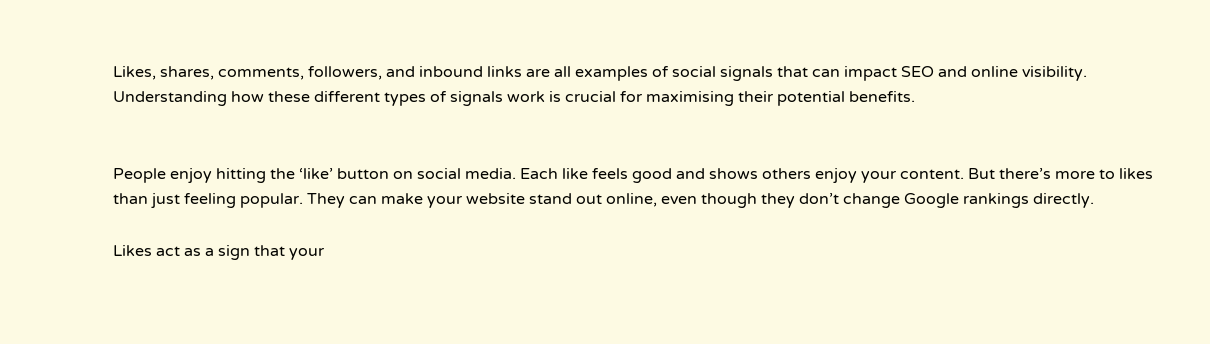Likes, shares, comments, followers, and inbound links are all examples of social signals that can impact SEO and online visibility. Understanding how these different types of signals work is crucial for maximising their potential benefits.


People enjoy hitting the ‘like’ button on social media. Each like feels good and shows others enjoy your content. But there’s more to likes than just feeling popular. They can make your website stand out online, even though they don’t change Google rankings directly.

Likes act as a sign that your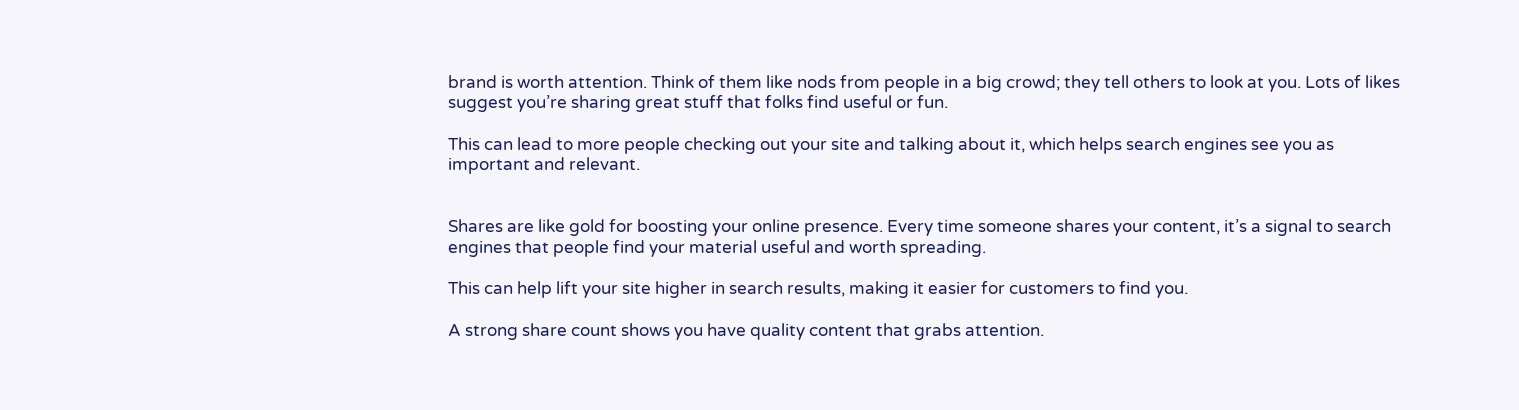brand is worth attention. Think of them like nods from people in a big crowd; they tell others to look at you. Lots of likes suggest you’re sharing great stuff that folks find useful or fun.

This can lead to more people checking out your site and talking about it, which helps search engines see you as important and relevant.


Shares are like gold for boosting your online presence. Every time someone shares your content, it’s a signal to search engines that people find your material useful and worth spreading.

This can help lift your site higher in search results, making it easier for customers to find you.

A strong share count shows you have quality content that grabs attention.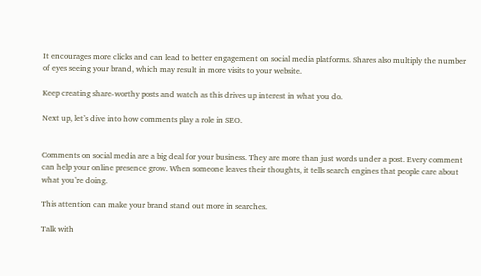It encourages more clicks and can lead to better engagement on social media platforms. Shares also multiply the number of eyes seeing your brand, which may result in more visits to your website.

Keep creating share-worthy posts and watch as this drives up interest in what you do.

Next up, let’s dive into how comments play a role in SEO.


Comments on social media are a big deal for your business. They are more than just words under a post. Every comment can help your online presence grow. When someone leaves their thoughts, it tells search engines that people care about what you’re doing.

This attention can make your brand stand out more in searches.

Talk with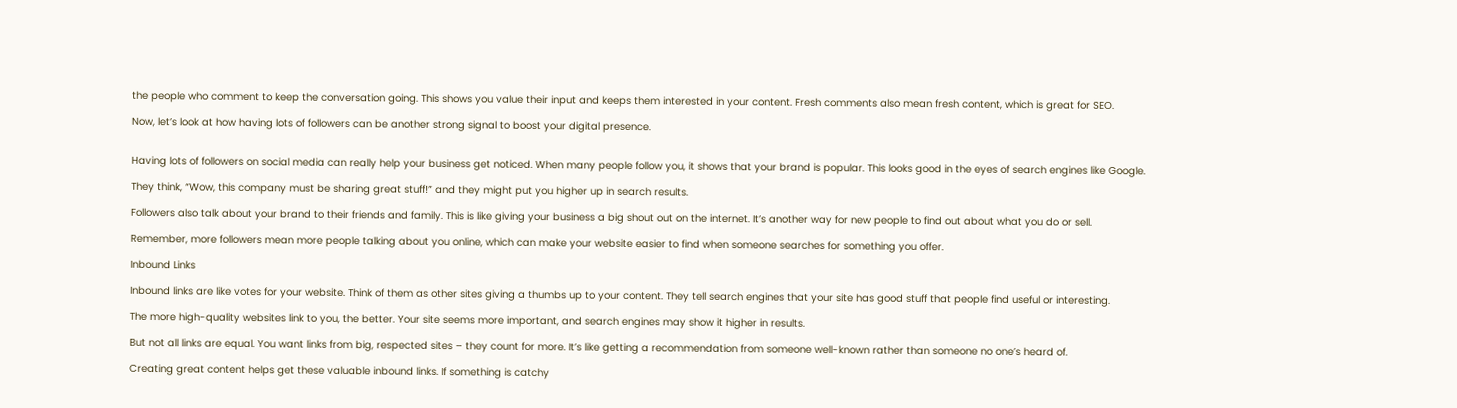the people who comment to keep the conversation going. This shows you value their input and keeps them interested in your content. Fresh comments also mean fresh content, which is great for SEO.

Now, let’s look at how having lots of followers can be another strong signal to boost your digital presence.


Having lots of followers on social media can really help your business get noticed. When many people follow you, it shows that your brand is popular. This looks good in the eyes of search engines like Google.

They think, “Wow, this company must be sharing great stuff!” and they might put you higher up in search results.

Followers also talk about your brand to their friends and family. This is like giving your business a big shout out on the internet. It’s another way for new people to find out about what you do or sell.

Remember, more followers mean more people talking about you online, which can make your website easier to find when someone searches for something you offer.

Inbound Links

Inbound links are like votes for your website. Think of them as other sites giving a thumbs up to your content. They tell search engines that your site has good stuff that people find useful or interesting.

The more high-quality websites link to you, the better. Your site seems more important, and search engines may show it higher in results.

But not all links are equal. You want links from big, respected sites – they count for more. It’s like getting a recommendation from someone well-known rather than someone no one’s heard of.

Creating great content helps get these valuable inbound links. If something is catchy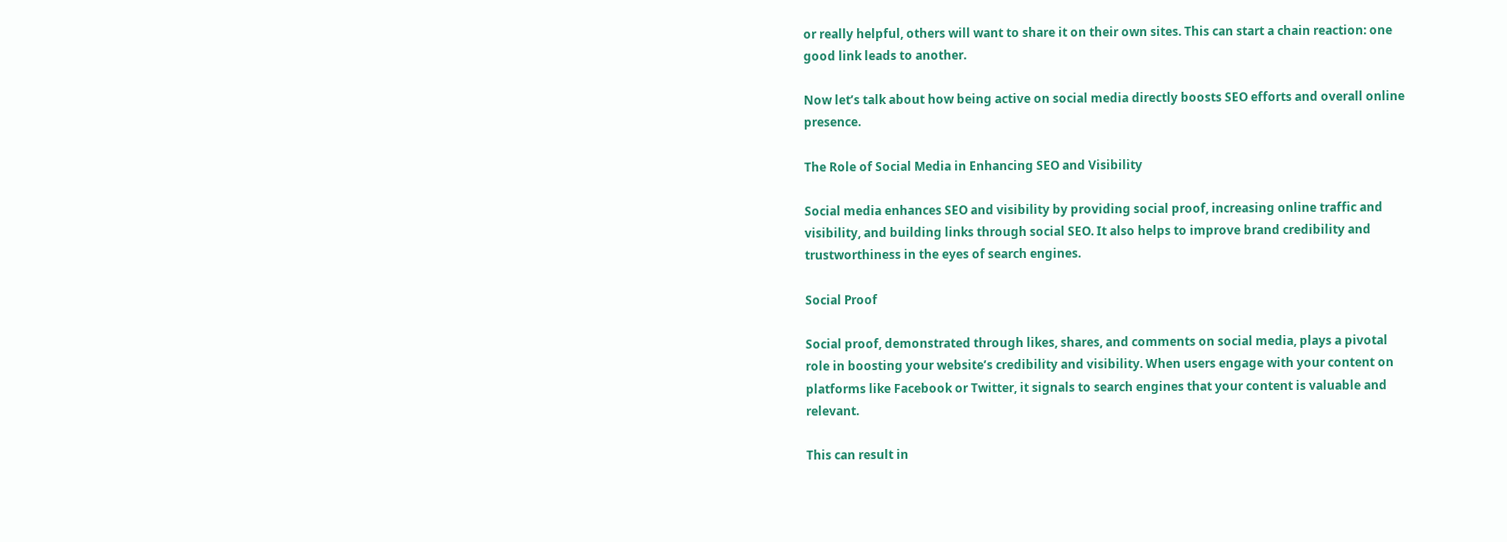or really helpful, others will want to share it on their own sites. This can start a chain reaction: one good link leads to another.

Now let’s talk about how being active on social media directly boosts SEO efforts and overall online presence.

The Role of Social Media in Enhancing SEO and Visibility

Social media enhances SEO and visibility by providing social proof, increasing online traffic and visibility, and building links through social SEO. It also helps to improve brand credibility and trustworthiness in the eyes of search engines.

Social Proof

Social proof, demonstrated through likes, shares, and comments on social media, plays a pivotal role in boosting your website’s credibility and visibility. When users engage with your content on platforms like Facebook or Twitter, it signals to search engines that your content is valuable and relevant.

This can result in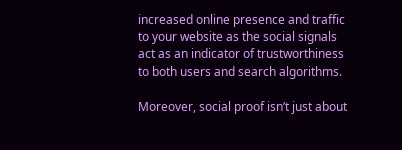increased online presence and traffic to your website as the social signals act as an indicator of trustworthiness to both users and search algorithms.

Moreover, social proof isn’t just about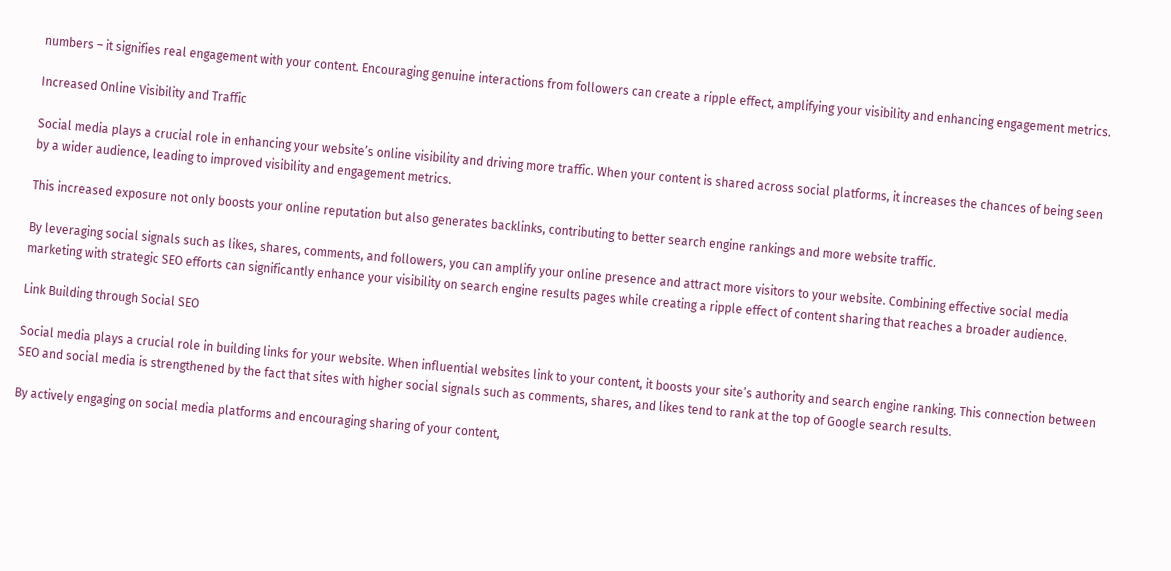numbers – it signifies real engagement with your content. Encouraging genuine interactions from followers can create a ripple effect, amplifying your visibility and enhancing engagement metrics.

Increased Online Visibility and Traffic

Social media plays a crucial role in enhancing your website’s online visibility and driving more traffic. When your content is shared across social platforms, it increases the chances of being seen by a wider audience, leading to improved visibility and engagement metrics.

This increased exposure not only boosts your online reputation but also generates backlinks, contributing to better search engine rankings and more website traffic.

By leveraging social signals such as likes, shares, comments, and followers, you can amplify your online presence and attract more visitors to your website. Combining effective social media marketing with strategic SEO efforts can significantly enhance your visibility on search engine results pages while creating a ripple effect of content sharing that reaches a broader audience.

Link Building through Social SEO

Social media plays a crucial role in building links for your website. When influential websites link to your content, it boosts your site’s authority and search engine ranking. This connection between SEO and social media is strengthened by the fact that sites with higher social signals such as comments, shares, and likes tend to rank at the top of Google search results.

By actively engaging on social media platforms and encouraging sharing of your content,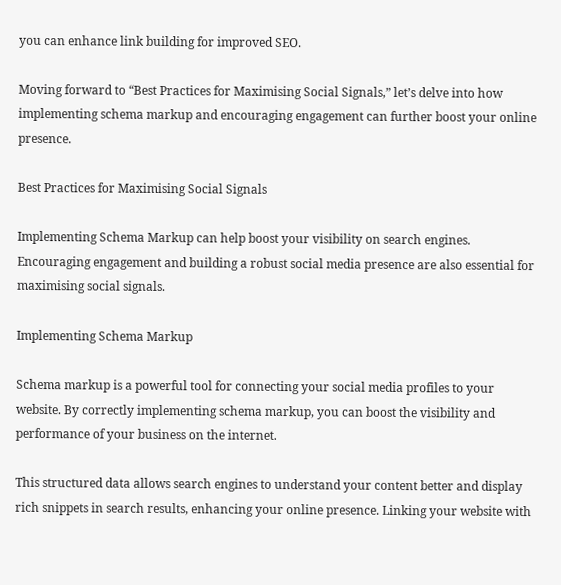you can enhance link building for improved SEO.

Moving forward to “Best Practices for Maximising Social Signals,” let’s delve into how implementing schema markup and encouraging engagement can further boost your online presence.

Best Practices for Maximising Social Signals

Implementing Schema Markup can help boost your visibility on search engines. Encouraging engagement and building a robust social media presence are also essential for maximising social signals.

Implementing Schema Markup

Schema markup is a powerful tool for connecting your social media profiles to your website. By correctly implementing schema markup, you can boost the visibility and performance of your business on the internet.

This structured data allows search engines to understand your content better and display rich snippets in search results, enhancing your online presence. Linking your website with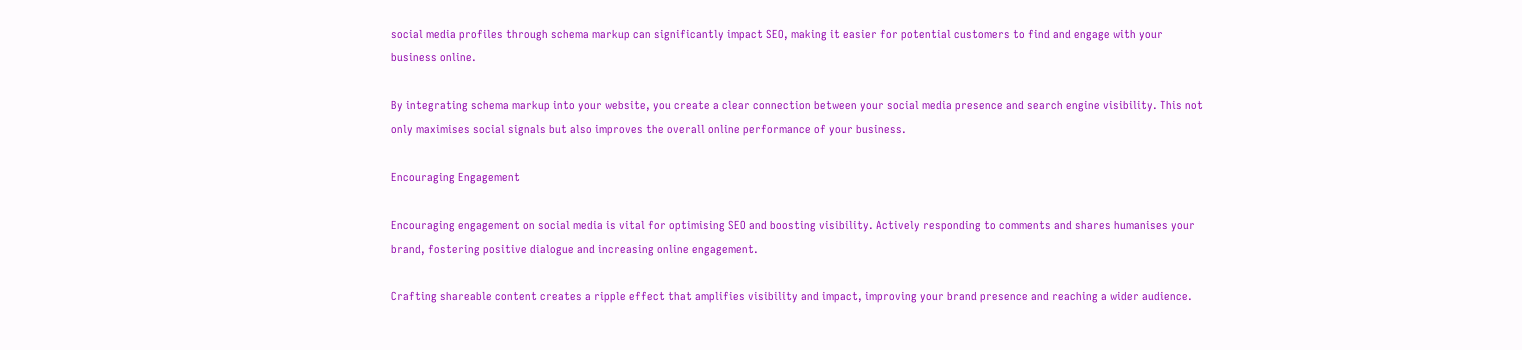social media profiles through schema markup can significantly impact SEO, making it easier for potential customers to find and engage with your business online.

By integrating schema markup into your website, you create a clear connection between your social media presence and search engine visibility. This not only maximises social signals but also improves the overall online performance of your business.

Encouraging Engagement

Encouraging engagement on social media is vital for optimising SEO and boosting visibility. Actively responding to comments and shares humanises your brand, fostering positive dialogue and increasing online engagement.

Crafting shareable content creates a ripple effect that amplifies visibility and impact, improving your brand presence and reaching a wider audience.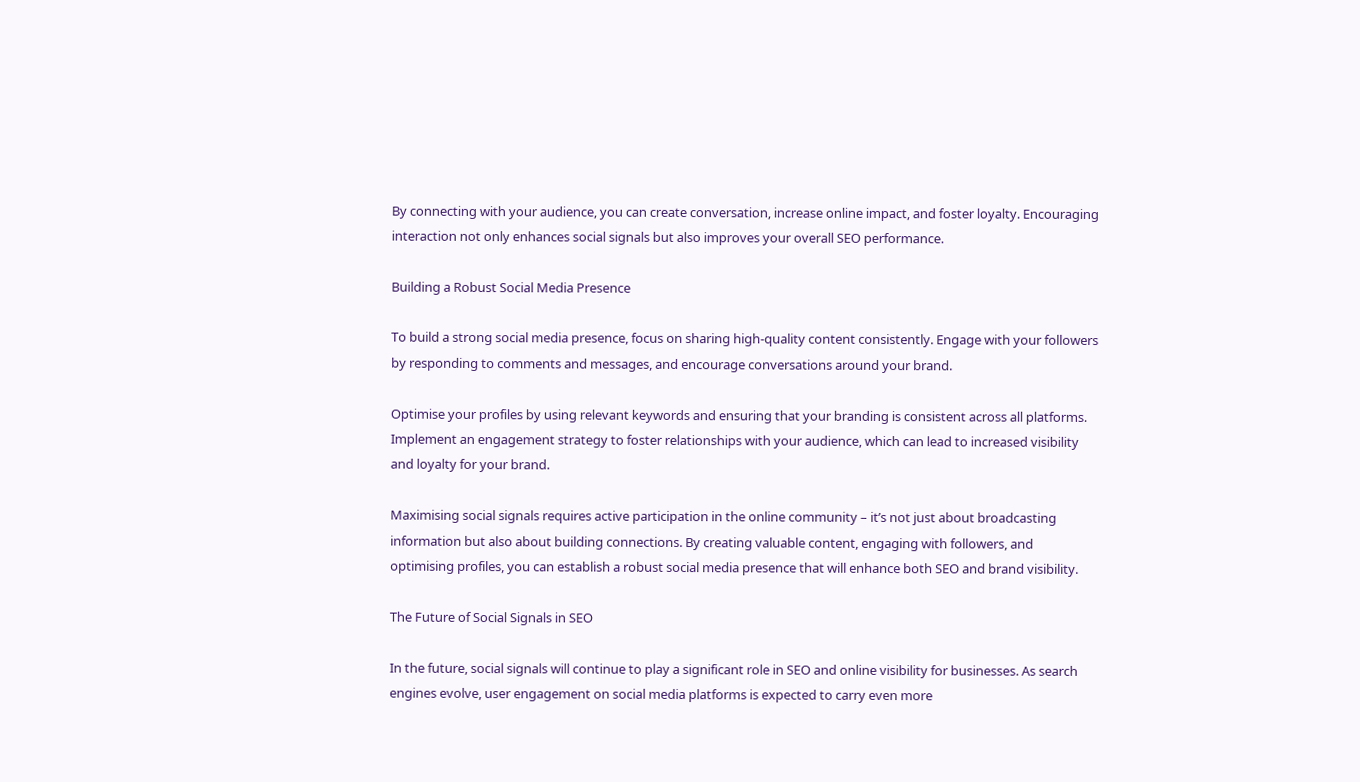By connecting with your audience, you can create conversation, increase online impact, and foster loyalty. Encouraging interaction not only enhances social signals but also improves your overall SEO performance.

Building a Robust Social Media Presence

To build a strong social media presence, focus on sharing high-quality content consistently. Engage with your followers by responding to comments and messages, and encourage conversations around your brand.

Optimise your profiles by using relevant keywords and ensuring that your branding is consistent across all platforms. Implement an engagement strategy to foster relationships with your audience, which can lead to increased visibility and loyalty for your brand.

Maximising social signals requires active participation in the online community – it’s not just about broadcasting information but also about building connections. By creating valuable content, engaging with followers, and optimising profiles, you can establish a robust social media presence that will enhance both SEO and brand visibility.

The Future of Social Signals in SEO

In the future, social signals will continue to play a significant role in SEO and online visibility for businesses. As search engines evolve, user engagement on social media platforms is expected to carry even more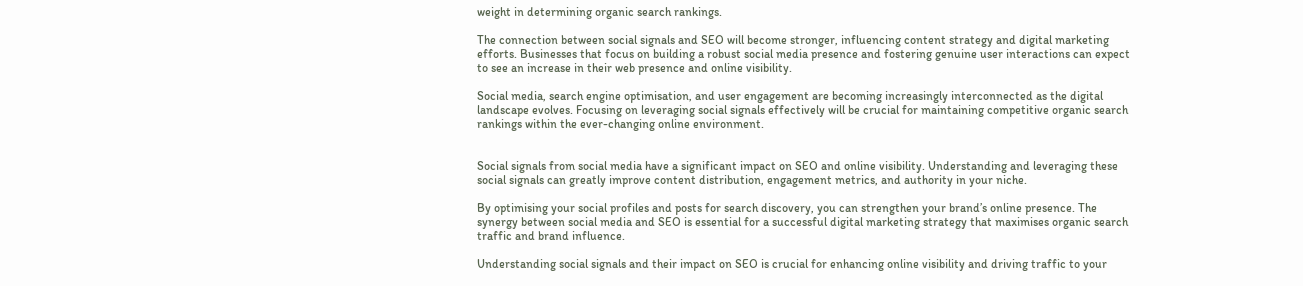weight in determining organic search rankings.

The connection between social signals and SEO will become stronger, influencing content strategy and digital marketing efforts. Businesses that focus on building a robust social media presence and fostering genuine user interactions can expect to see an increase in their web presence and online visibility.

Social media, search engine optimisation, and user engagement are becoming increasingly interconnected as the digital landscape evolves. Focusing on leveraging social signals effectively will be crucial for maintaining competitive organic search rankings within the ever-changing online environment.


Social signals from social media have a significant impact on SEO and online visibility. Understanding and leveraging these social signals can greatly improve content distribution, engagement metrics, and authority in your niche.

By optimising your social profiles and posts for search discovery, you can strengthen your brand’s online presence. The synergy between social media and SEO is essential for a successful digital marketing strategy that maximises organic search traffic and brand influence.

Understanding social signals and their impact on SEO is crucial for enhancing online visibility and driving traffic to your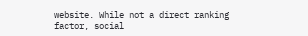website. While not a direct ranking factor, social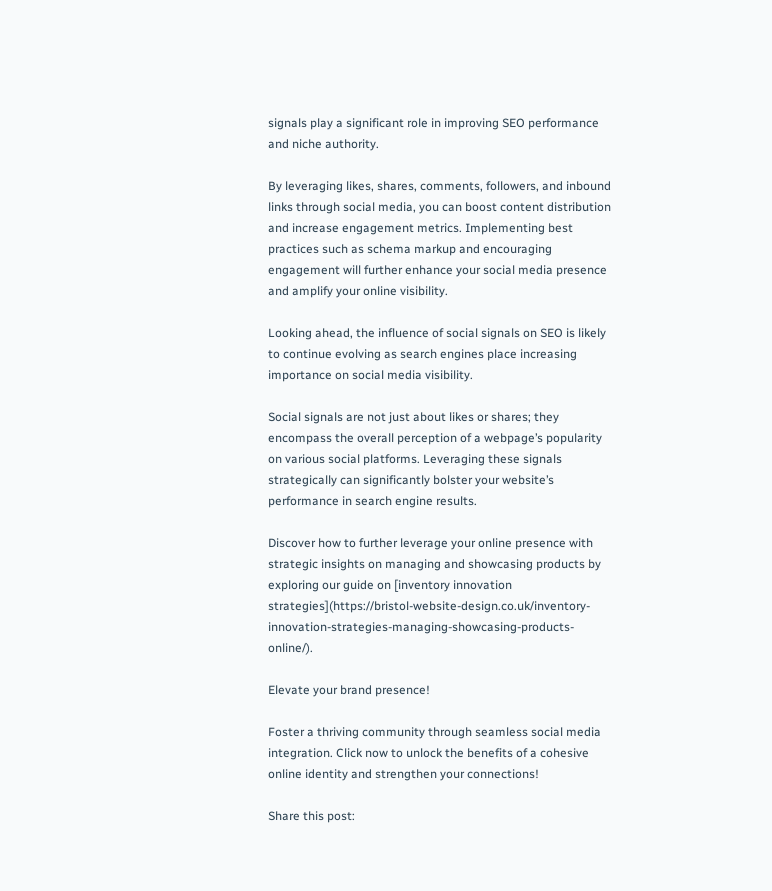signals play a significant role in improving SEO performance and niche authority.

By leveraging likes, shares, comments, followers, and inbound links through social media, you can boost content distribution and increase engagement metrics. Implementing best practices such as schema markup and encouraging engagement will further enhance your social media presence and amplify your online visibility.

Looking ahead, the influence of social signals on SEO is likely to continue evolving as search engines place increasing importance on social media visibility.

Social signals are not just about likes or shares; they encompass the overall perception of a webpage’s popularity on various social platforms. Leveraging these signals strategically can significantly bolster your website’s performance in search engine results.

Discover how to further leverage your online presence with strategic insights on managing and showcasing products by exploring our guide on [inventory innovation strategies](https://bristol-website-design.co.uk/inventory-innovation-strategies-managing-showcasing-products-online/).

Elevate your brand presence!

Foster a thriving community through seamless social media integration. Click now to unlock the benefits of a cohesive online identity and strengthen your connections!

Share this post: